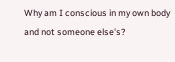Why am I conscious in my own body and not someone else's?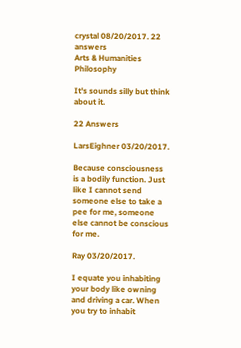crystal 08/20/2017. 22 answers
Arts & Humanities Philosophy

It's sounds silly but think about it.

22 Answers

LarsEighner 03/20/2017.

Because consciousness is a bodily function. Just like I cannot send someone else to take a pee for me, someone else cannot be conscious for me.

Ray 03/20/2017.

I equate you inhabiting your body like owning and driving a car. When you try to inhabit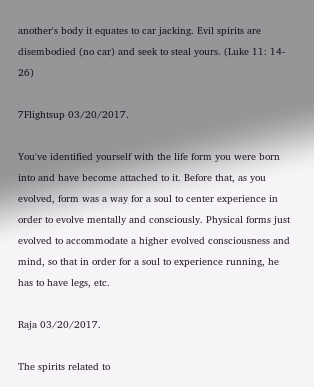another's body it equates to car jacking. Evil spirits are disembodied (no car) and seek to steal yours. (Luke 11: 14- 26)

7Flightsup 03/20/2017.

You've identified yourself with the life form you were born into and have become attached to it. Before that, as you evolved, form was a way for a soul to center experience in order to evolve mentally and consciously. Physical forms just evolved to accommodate a higher evolved consciousness and mind, so that in order for a soul to experience running, he has to have legs, etc.

Raja 03/20/2017.

The spirits related to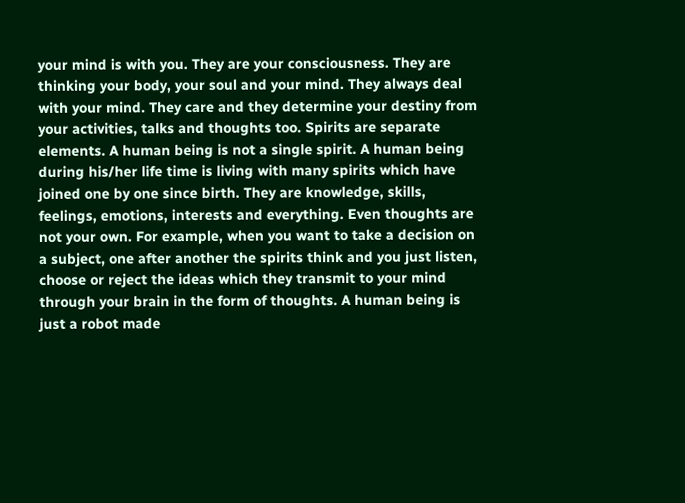your mind is with you. They are your consciousness. They are thinking your body, your soul and your mind. They always deal with your mind. They care and they determine your destiny from your activities, talks and thoughts too. Spirits are separate elements. A human being is not a single spirit. A human being during his/her life time is living with many spirits which have joined one by one since birth. They are knowledge, skills, feelings, emotions, interests and everything. Even thoughts are not your own. For example, when you want to take a decision on a subject, one after another the spirits think and you just listen, choose or reject the ideas which they transmit to your mind through your brain in the form of thoughts. A human being is just a robot made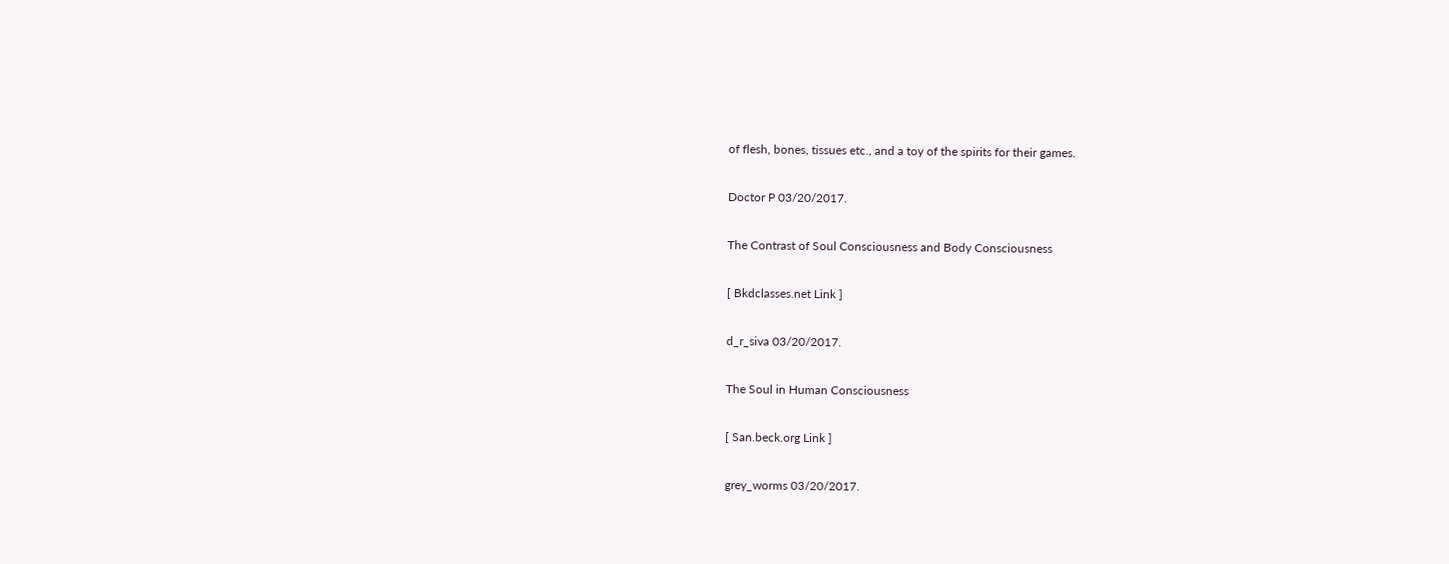of flesh, bones, tissues etc., and a toy of the spirits for their games.

Doctor P 03/20/2017.

The Contrast of Soul Consciousness and Body Consciousness

[ Bkdclasses.net Link ]

d_r_siva 03/20/2017.

The Soul in Human Consciousness

[ San.beck.org Link ]

grey_worms 03/20/2017.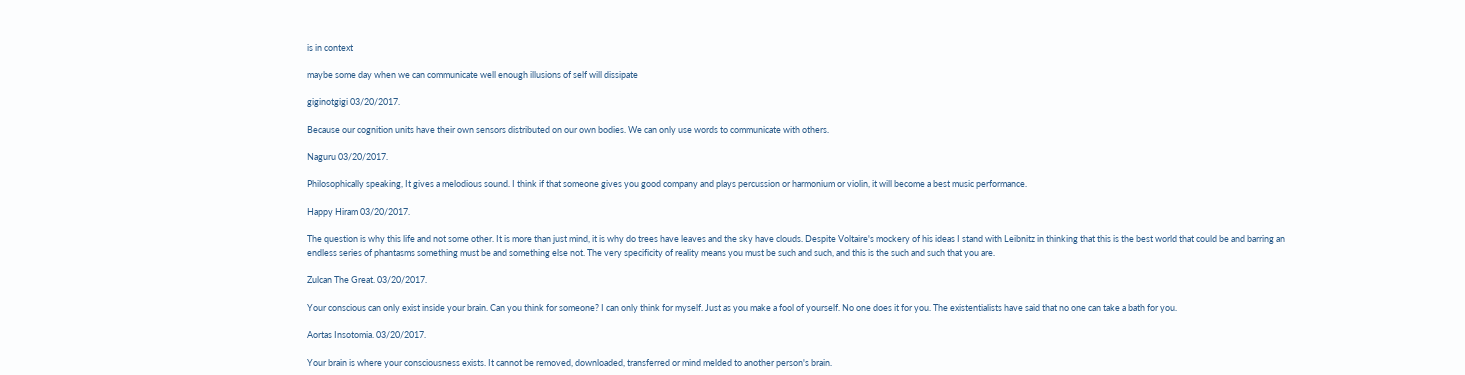is in context

maybe some day when we can communicate well enough illusions of self will dissipate

giginotgigi 03/20/2017.

Because our cognition units have their own sensors distributed on our own bodies. We can only use words to communicate with others.

Naguru 03/20/2017.

Philosophically speaking, It gives a melodious sound. I think if that someone gives you good company and plays percussion or harmonium or violin, it will become a best music performance.

Happy Hiram 03/20/2017.

The question is why this life and not some other. It is more than just mind, it is why do trees have leaves and the sky have clouds. Despite Voltaire's mockery of his ideas I stand with Leibnitz in thinking that this is the best world that could be and barring an endless series of phantasms something must be and something else not. The very specificity of reality means you must be such and such, and this is the such and such that you are.

Zulcan The Great. 03/20/2017.

Your conscious can only exist inside your brain. Can you think for someone? I can only think for myself. Just as you make a fool of yourself. No one does it for you. The existentialists have said that no one can take a bath for you.

Aortas Insotomia. 03/20/2017.

Your brain is where your consciousness exists. It cannot be removed, downloaded, transferred or mind melded to another person's brain.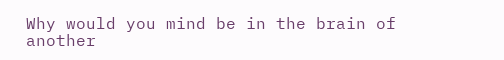Why would you mind be in the brain of another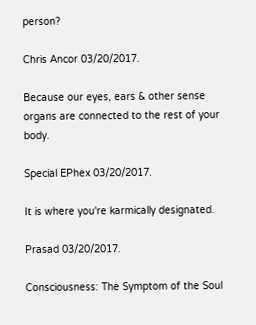person?

Chris Ancor 03/20/2017.

Because our eyes, ears & other sense organs are connected to the rest of your body.

Special EPhex 03/20/2017.

It is where you're karmically designated.

Prasad 03/20/2017.

Consciousness: The Symptom of the Soul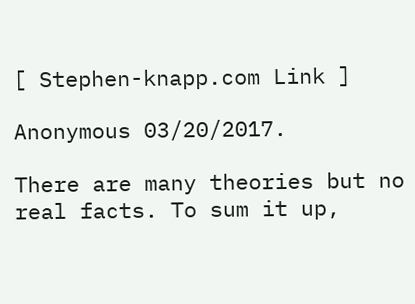[ Stephen-knapp.com Link ]

Anonymous 03/20/2017.

There are many theories but no real facts. To sum it up,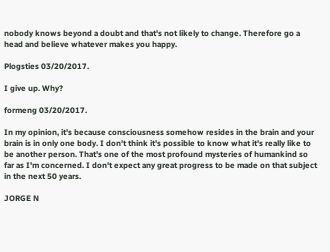nobody knows beyond a doubt and that's not likely to change. Therefore go a head and believe whatever makes you happy.

Plogsties 03/20/2017.

I give up. Why?

formeng 03/20/2017.

In my opinion, it's because consciousness somehow resides in the brain and your brain is in only one body. I don't think it's possible to know what it's really like to be another person. That's one of the most profound mysteries of humankind so far as I'm concerned. I don't expect any great progress to be made on that subject in the next 50 years.

JORGE N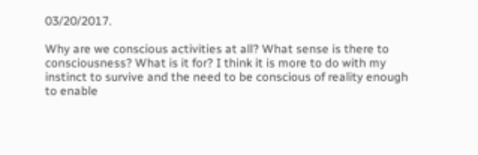03/20/2017.

Why are we conscious activities at all? What sense is there to consciousness? What is it for? I think it is more to do with my instinct to survive and the need to be conscious of reality enough to enable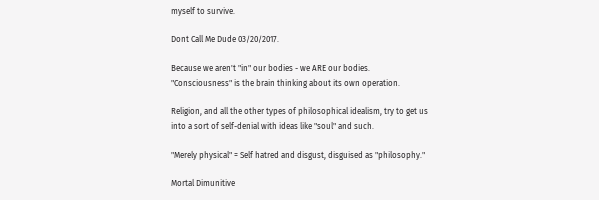myself to survive.

Dont Call Me Dude 03/20/2017.

Because we aren't "in" our bodies - we ARE our bodies. "Consciousness" is the brain thinking about its own operation.

Religion, and all the other types of philosophical idealism, try to get us into a sort of self-denial with ideas like "soul" and such.

"Merely physical" = Self hatred and disgust, disguised as "philosophy."

Mortal Dimunitive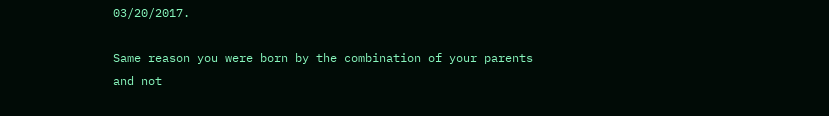03/20/2017.

Same reason you were born by the combination of your parents and not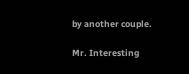by another couple.

Mr. Interesting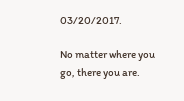03/20/2017.

No matter where you go, there you are.